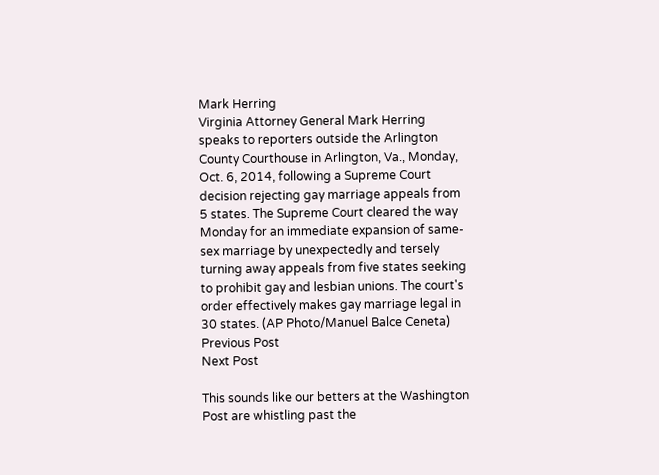Mark Herring
Virginia Attorney General Mark Herring speaks to reporters outside the Arlington County Courthouse in Arlington, Va., Monday, Oct. 6, 2014, following a Supreme Court decision rejecting gay marriage appeals from 5 states. The Supreme Court cleared the way Monday for an immediate expansion of same-sex marriage by unexpectedly and tersely turning away appeals from five states seeking to prohibit gay and lesbian unions. The court's order effectively makes gay marriage legal in 30 states. (AP Photo/Manuel Balce Ceneta)
Previous Post
Next Post

This sounds like our betters at the Washington Post are whistling past the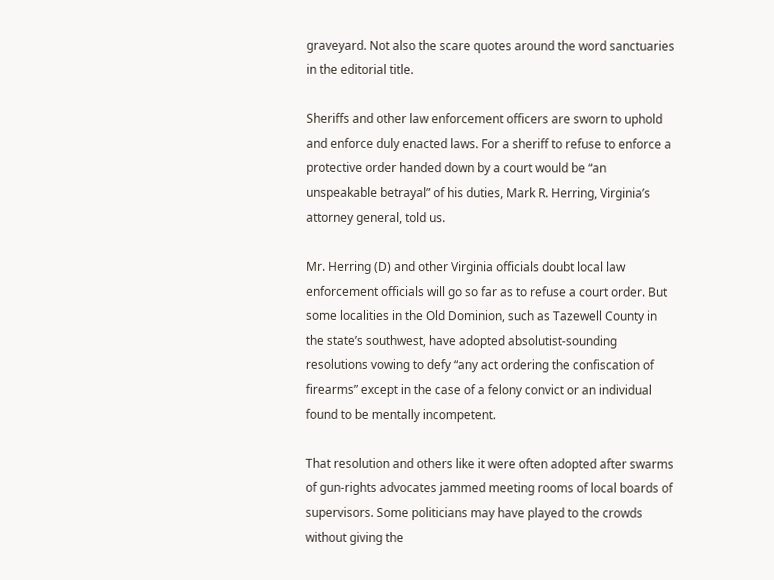graveyard. Not also the scare quotes around the word sanctuaries in the editorial title.

Sheriffs and other law enforcement officers are sworn to uphold and enforce duly enacted laws. For a sheriff to refuse to enforce a protective order handed down by a court would be “an unspeakable betrayal” of his duties, Mark R. Herring, Virginia’s attorney general, told us.

Mr. Herring (D) and other Virginia officials doubt local law enforcement officials will go so far as to refuse a court order. But some localities in the Old Dominion, such as Tazewell County in the state’s southwest, have adopted absolutist-sounding resolutions vowing to defy “any act ordering the confiscation of firearms” except in the case of a felony convict or an individual found to be mentally incompetent.

That resolution and others like it were often adopted after swarms of gun-rights advocates jammed meeting rooms of local boards of supervisors. Some politicians may have played to the crowds without giving the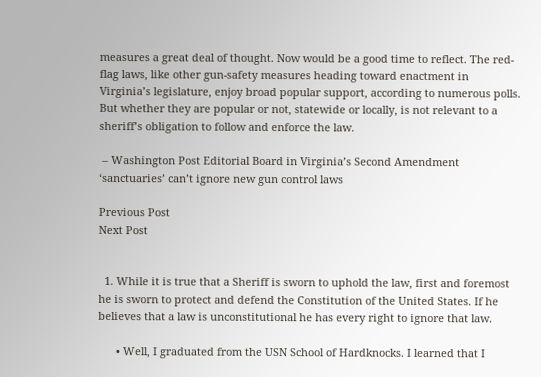measures a great deal of thought. Now would be a good time to reflect. The red-flag laws, like other gun-safety measures heading toward enactment in Virginia’s legislature, enjoy broad popular support, according to numerous polls. But whether they are popular or not, statewide or locally, is not relevant to a sheriff’s obligation to follow and enforce the law.

 – Washington Post Editorial Board in Virginia’s Second Amendment ‘sanctuaries’ can’t ignore new gun control laws

Previous Post
Next Post


  1. While it is true that a Sheriff is sworn to uphold the law, first and foremost he is sworn to protect and defend the Constitution of the United States. If he believes that a law is unconstitutional he has every right to ignore that law.

      • Well, I graduated from the USN School of Hardknocks. I learned that I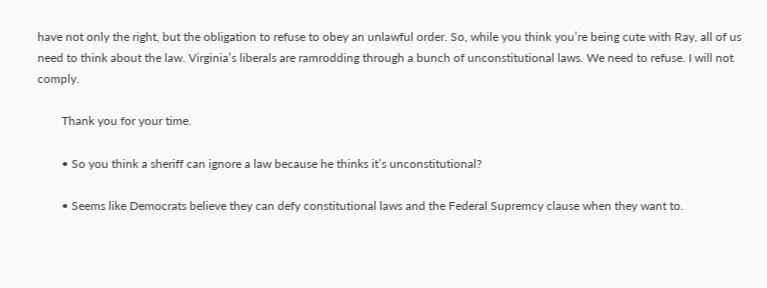have not only the right, but the obligation to refuse to obey an unlawful order. So, while you think you’re being cute with Ray, all of us need to think about the law. Virginia’s liberals are ramrodding through a bunch of unconstitutional laws. We need to refuse. I will not comply.

        Thank you for your time.

        • So you think a sheriff can ignore a law because he thinks it’s unconstitutional?

        • Seems like Democrats believe they can defy constitutional laws and the Federal Supremcy clause when they want to.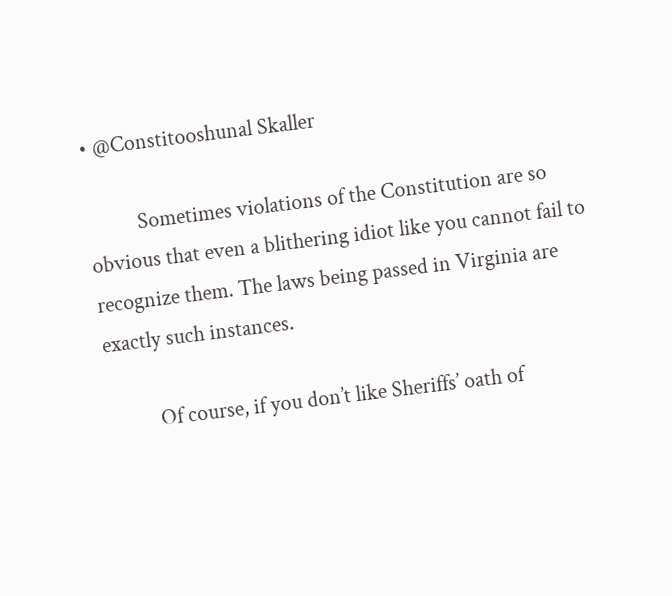• @Constitooshunal Skaller

          Sometimes violations of the Constitution are so obvious that even a blithering idiot like you cannot fail to recognize them. The laws being passed in Virginia are exactly such instances.

          Of course, if you don’t like Sheriffs’ oath of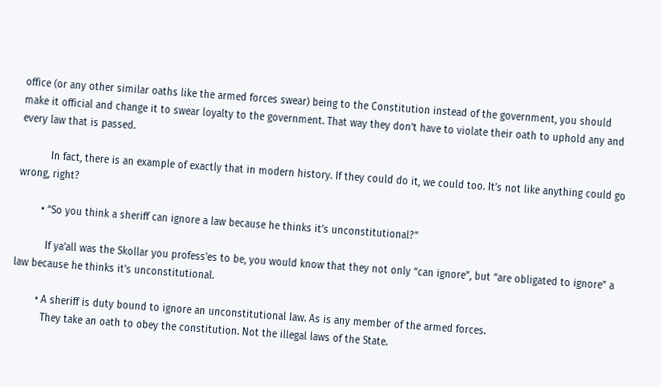office (or any other similar oaths like the armed forces swear) being to the Constitution instead of the government, you should make it official and change it to swear loyalty to the government. That way they don’t have to violate their oath to uphold any and every law that is passed.

          In fact, there is an example of exactly that in modern history. If they could do it, we could too. It’s not like anything could go wrong, right?

        • “So you think a sheriff can ignore a law because he thinks it’s unconstitutional?”

          If ya’all was the Skollar you profess’es to be, you would know that they not only “can ignore”, but “are obligated to ignore” a law because he thinks it’s unconstitutional.

        • A sheriff is duty bound to ignore an unconstitutional law. As is any member of the armed forces.
          They take an oath to obey the constitution. Not the illegal laws of the State.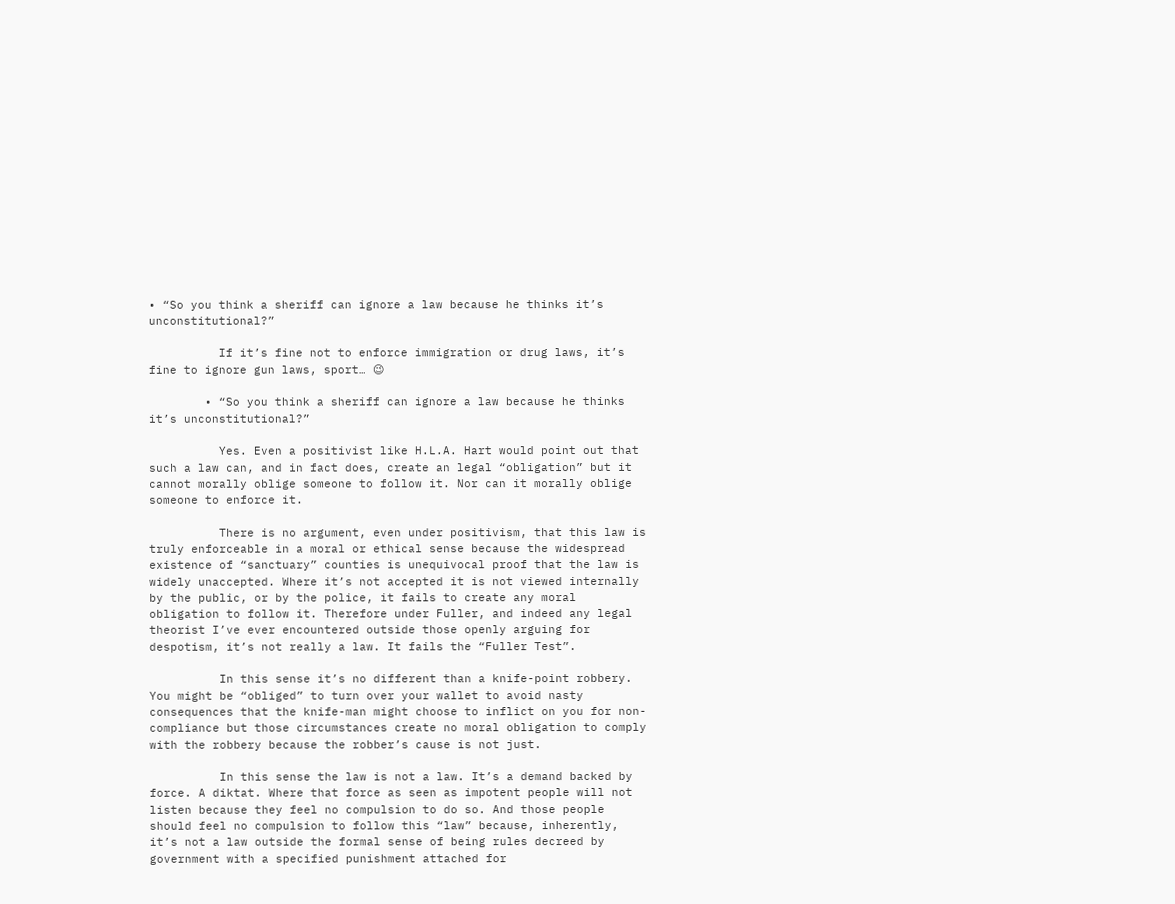• “So you think a sheriff can ignore a law because he thinks it’s unconstitutional?”

          If it’s fine not to enforce immigration or drug laws, it’s fine to ignore gun laws, sport… 😉

        • “So you think a sheriff can ignore a law because he thinks it’s unconstitutional?”

          Yes. Even a positivist like H.L.A. Hart would point out that such a law can, and in fact does, create an legal “obligation” but it cannot morally oblige someone to follow it. Nor can it morally oblige someone to enforce it.

          There is no argument, even under positivism, that this law is truly enforceable in a moral or ethical sense because the widespread existence of “sanctuary” counties is unequivocal proof that the law is widely unaccepted. Where it’s not accepted it is not viewed internally by the public, or by the police, it fails to create any moral obligation to follow it. Therefore under Fuller, and indeed any legal theorist I’ve ever encountered outside those openly arguing for despotism, it’s not really a law. It fails the “Fuller Test”.

          In this sense it’s no different than a knife-point robbery. You might be “obliged” to turn over your wallet to avoid nasty consequences that the knife-man might choose to inflict on you for non-compliance but those circumstances create no moral obligation to comply with the robbery because the robber’s cause is not just.

          In this sense the law is not a law. It’s a demand backed by force. A diktat. Where that force as seen as impotent people will not listen because they feel no compulsion to do so. And those people should feel no compulsion to follow this “law” because, inherently, it’s not a law outside the formal sense of being rules decreed by government with a specified punishment attached for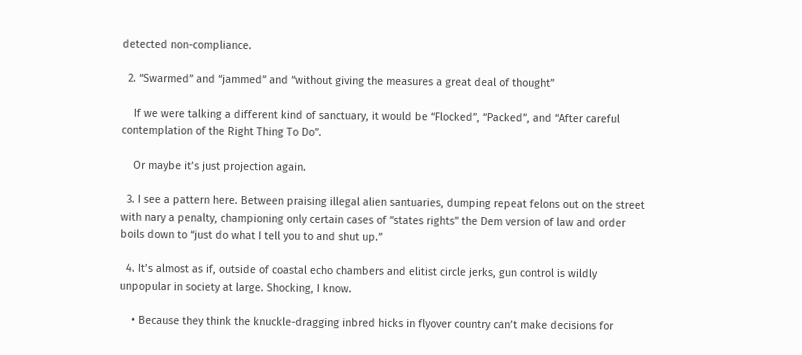detected non-compliance.

  2. “Swarmed” and “jammed” and “without giving the measures a great deal of thought”

    If we were talking a different kind of sanctuary, it would be “Flocked”, “Packed”, and “After careful contemplation of the Right Thing To Do”.

    Or maybe it’s just projection again.

  3. I see a pattern here. Between praising illegal alien santuaries, dumping repeat felons out on the street with nary a penalty, championing only certain cases of “states rights” the Dem version of law and order boils down to “just do what I tell you to and shut up.”

  4. It’s almost as if, outside of coastal echo chambers and elitist circle jerks, gun control is wildly unpopular in society at large. Shocking, I know.

    • Because they think the knuckle-dragging inbred hicks in flyover country can’t make decisions for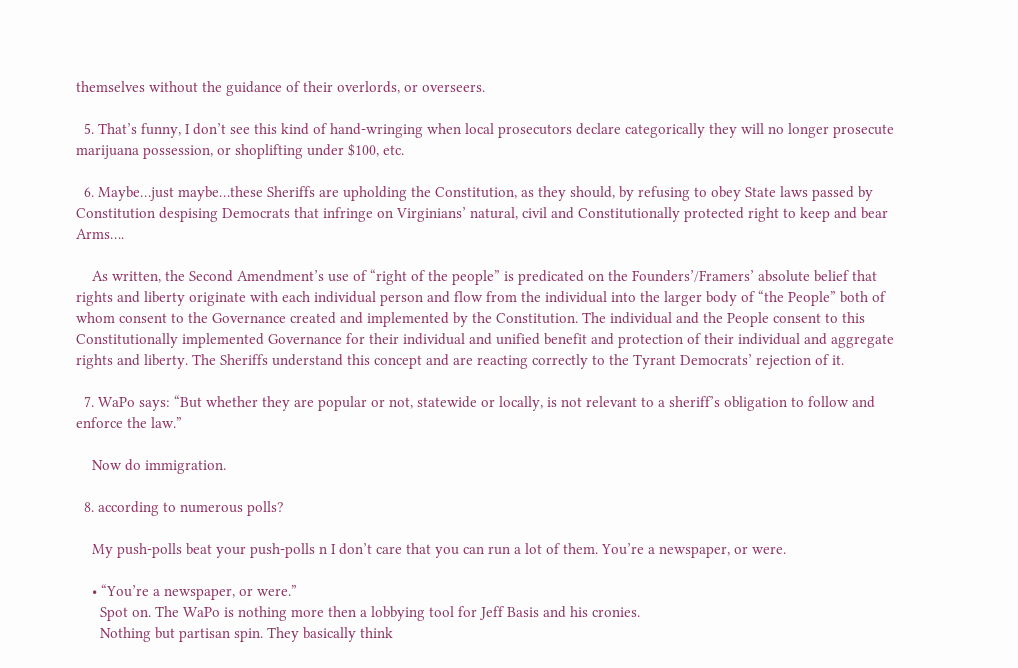themselves without the guidance of their overlords, or overseers.

  5. That’s funny, I don’t see this kind of hand-wringing when local prosecutors declare categorically they will no longer prosecute marijuana possession, or shoplifting under $100, etc.

  6. Maybe…just maybe…these Sheriffs are upholding the Constitution, as they should, by refusing to obey State laws passed by Constitution despising Democrats that infringe on Virginians’ natural, civil and Constitutionally protected right to keep and bear Arms….

    As written, the Second Amendment’s use of “right of the people” is predicated on the Founders’/Framers’ absolute belief that rights and liberty originate with each individual person and flow from the individual into the larger body of “the People” both of whom consent to the Governance created and implemented by the Constitution. The individual and the People consent to this Constitutionally implemented Governance for their individual and unified benefit and protection of their individual and aggregate rights and liberty. The Sheriffs understand this concept and are reacting correctly to the Tyrant Democrats’ rejection of it.

  7. WaPo says: “But whether they are popular or not, statewide or locally, is not relevant to a sheriff’s obligation to follow and enforce the law.”

    Now do immigration.

  8. according to numerous polls?

    My push-polls beat your push-polls n I don’t care that you can run a lot of them. You’re a newspaper, or were.

    • “You’re a newspaper, or were.”
      Spot on. The WaPo is nothing more then a lobbying tool for Jeff Basis and his cronies.
      Nothing but partisan spin. They basically think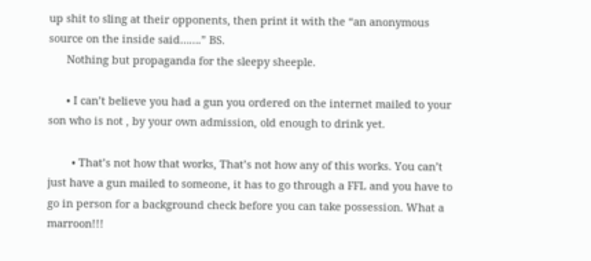up shit to sling at their opponents, then print it with the “an anonymous source on the inside said…….” BS.
      Nothing but propaganda for the sleepy sheeple.

      • I can’t believe you had a gun you ordered on the internet mailed to your son who is not , by your own admission, old enough to drink yet.

        • That’s not how that works, That’s not how any of this works. You can’t just have a gun mailed to someone, it has to go through a FFL and you have to go in person for a background check before you can take possession. What a marroon!!!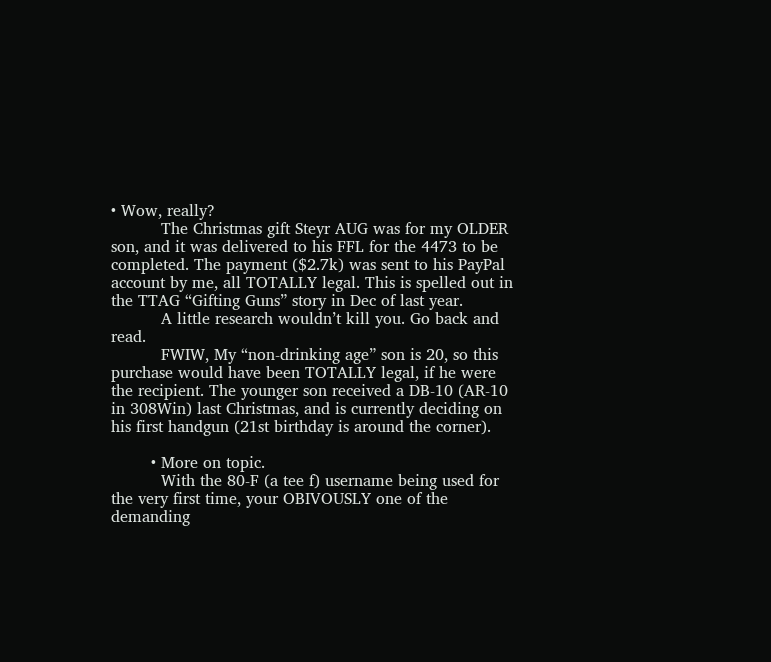• Wow, really?
          The Christmas gift Steyr AUG was for my OLDER son, and it was delivered to his FFL for the 4473 to be completed. The payment ($2.7k) was sent to his PayPal account by me, all TOTALLY legal. This is spelled out in the TTAG “Gifting Guns” story in Dec of last year.
          A little research wouldn’t kill you. Go back and read.
          FWIW, My “non-drinking age” son is 20, so this purchase would have been TOTALLY legal, if he were the recipient. The younger son received a DB-10 (AR-10 in 308Win) last Christmas, and is currently deciding on his first handgun (21st birthday is around the corner).

        • More on topic.
          With the 80-F (a tee f) username being used for the very first time, your OBIVOUSLY one of the demanding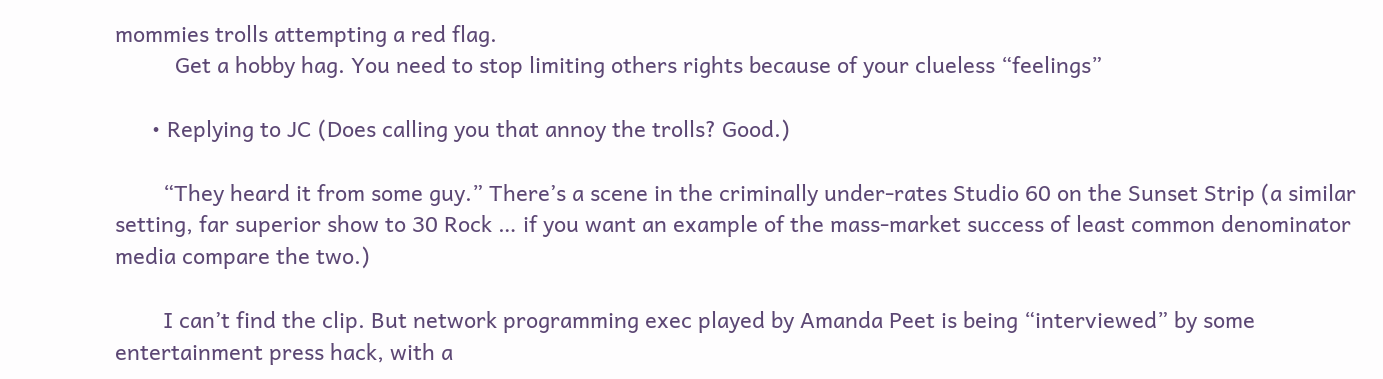mommies trolls attempting a red flag.
          Get a hobby hag. You need to stop limiting others rights because of your clueless “feelings”

      • Replying to JC (Does calling you that annoy the trolls? Good.)

        “They heard it from some guy.” There’s a scene in the criminally under-rates Studio 60 on the Sunset Strip (a similar setting, far superior show to 30 Rock … if you want an example of the mass-market success of least common denominator media compare the two.)

        I can’t find the clip. But network programming exec played by Amanda Peet is being “interviewed” by some entertainment press hack, with a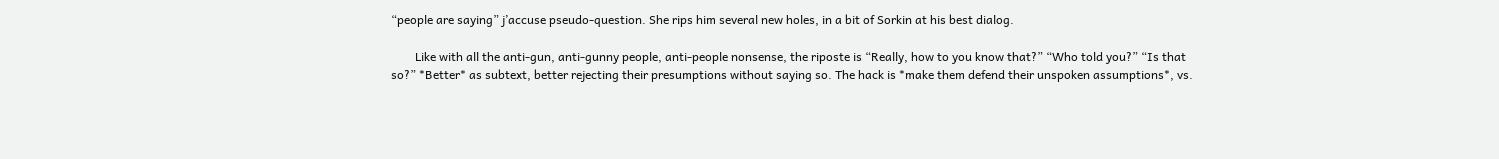“people are saying” j’accuse pseudo-question. She rips him several new holes, in a bit of Sorkin at his best dialog.

        Like with all the anti-gun, anti-gunny people, anti-people nonsense, the riposte is “Really, how to you know that?” “Who told you?” “Is that so?” *Better* as subtext, better rejecting their presumptions without saying so. The hack is *make them defend their unspoken assumptions*, vs.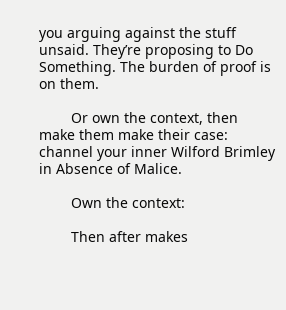you arguing against the stuff unsaid. They’re proposing to Do Something. The burden of proof is on them.

        Or own the context, then make them make their case: channel your inner Wilford Brimley in Absence of Malice.

        Own the context:

        Then after makes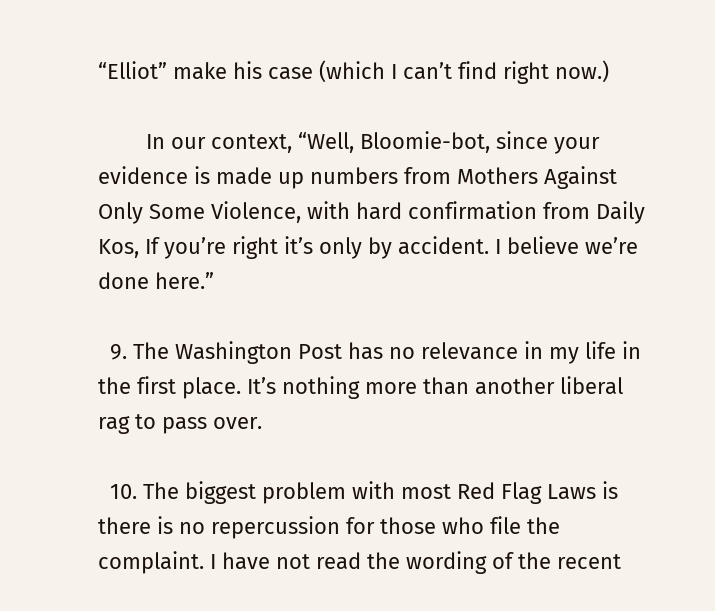“Elliot” make his case (which I can’t find right now.)

        In our context, “Well, Bloomie-bot, since your evidence is made up numbers from Mothers Against Only Some Violence, with hard confirmation from Daily Kos, If you’re right it’s only by accident. I believe we’re done here.”

  9. The Washington Post has no relevance in my life in the first place. It’s nothing more than another liberal rag to pass over.

  10. The biggest problem with most Red Flag Laws is there is no repercussion for those who file the complaint. I have not read the wording of the recent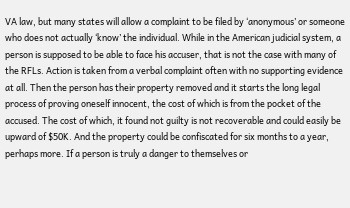VA law, but many states will allow a complaint to be filed by ‘anonymous’ or someone who does not actually ‘know’ the individual. While in the American judicial system, a person is supposed to be able to face his accuser, that is not the case with many of the RFLs. Action is taken from a verbal complaint often with no supporting evidence at all. Then the person has their property removed and it starts the long legal process of proving oneself innocent, the cost of which is from the pocket of the accused. The cost of which, it found not guilty is not recoverable and could easily be upward of $50K. And the property could be confiscated for six months to a year, perhaps more. If a person is truly a danger to themselves or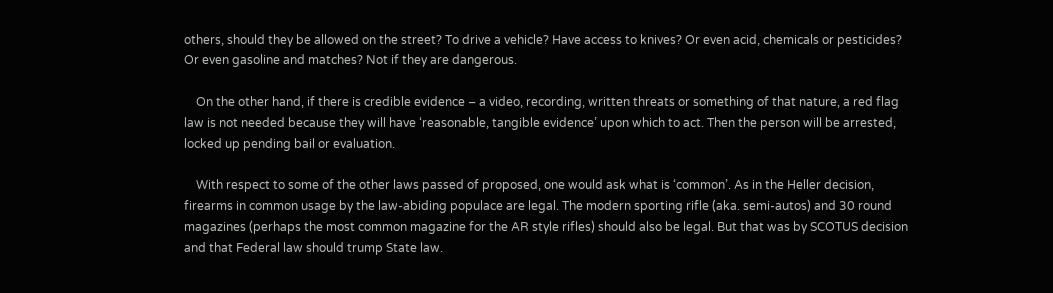others, should they be allowed on the street? To drive a vehicle? Have access to knives? Or even acid, chemicals or pesticides? Or even gasoline and matches? Not if they are dangerous.

    On the other hand, if there is credible evidence – a video, recording, written threats or something of that nature, a red flag law is not needed because they will have ‘reasonable, tangible evidence’ upon which to act. Then the person will be arrested, locked up pending bail or evaluation.

    With respect to some of the other laws passed of proposed, one would ask what is ‘common’. As in the Heller decision, firearms in common usage by the law-abiding populace are legal. The modern sporting rifle (aka. semi-autos) and 30 round magazines (perhaps the most common magazine for the AR style rifles) should also be legal. But that was by SCOTUS decision and that Federal law should trump State law.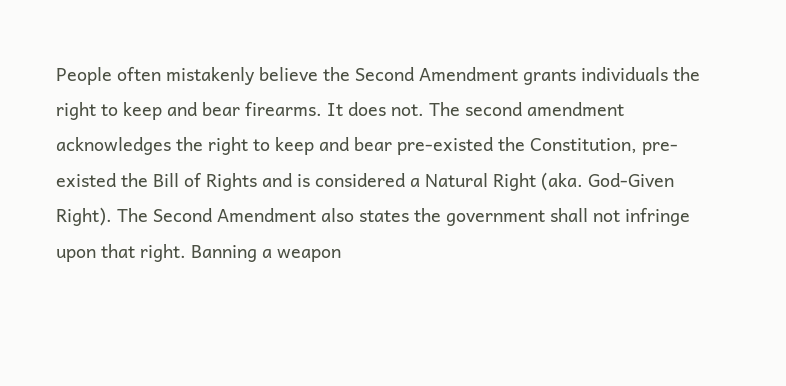People often mistakenly believe the Second Amendment grants individuals the right to keep and bear firearms. It does not. The second amendment acknowledges the right to keep and bear pre-existed the Constitution, pre-existed the Bill of Rights and is considered a Natural Right (aka. God-Given Right). The Second Amendment also states the government shall not infringe upon that right. Banning a weapon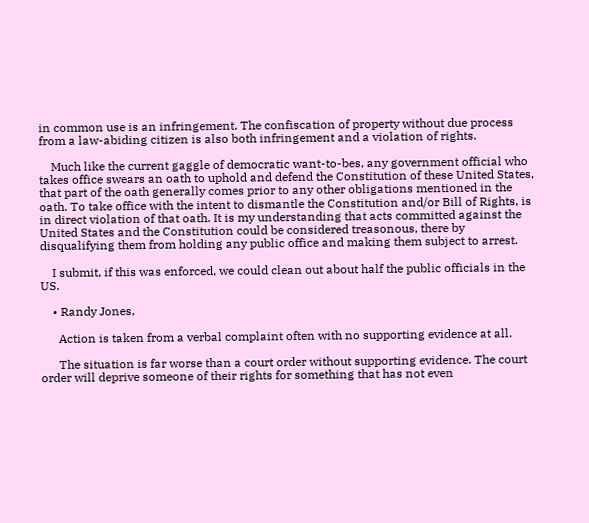in common use is an infringement. The confiscation of property without due process from a law-abiding citizen is also both infringement and a violation of rights.

    Much like the current gaggle of democratic want-to-bes, any government official who takes office swears an oath to uphold and defend the Constitution of these United States, that part of the oath generally comes prior to any other obligations mentioned in the oath. To take office with the intent to dismantle the Constitution and/or Bill of Rights, is in direct violation of that oath. It is my understanding that acts committed against the United States and the Constitution could be considered treasonous, there by disqualifying them from holding any public office and making them subject to arrest.

    I submit, if this was enforced, we could clean out about half the public officials in the US.

    • Randy Jones,

      Action is taken from a verbal complaint often with no supporting evidence at all.

      The situation is far worse than a court order without supporting evidence. The court order will deprive someone of their rights for something that has not even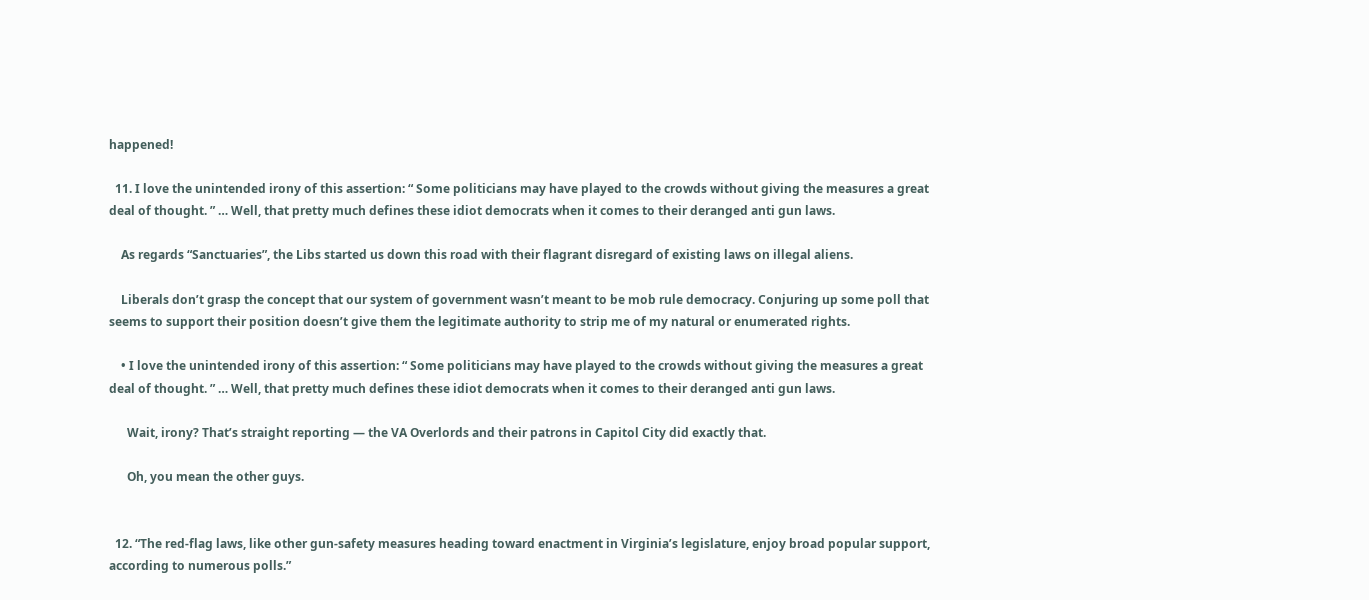happened!

  11. I love the unintended irony of this assertion: “ Some politicians may have played to the crowds without giving the measures a great deal of thought. ” … Well, that pretty much defines these idiot democrats when it comes to their deranged anti gun laws.

    As regards “Sanctuaries”, the Libs started us down this road with their flagrant disregard of existing laws on illegal aliens.

    Liberals don’t grasp the concept that our system of government wasn’t meant to be mob rule democracy. Conjuring up some poll that seems to support their position doesn’t give them the legitimate authority to strip me of my natural or enumerated rights.

    • I love the unintended irony of this assertion: “ Some politicians may have played to the crowds without giving the measures a great deal of thought. ” … Well, that pretty much defines these idiot democrats when it comes to their deranged anti gun laws.

      Wait, irony? That’s straight reporting — the VA Overlords and their patrons in Capitol City did exactly that.

      Oh, you mean the other guys.


  12. “The red-flag laws, like other gun-safety measures heading toward enactment in Virginia’s legislature, enjoy broad popular support, according to numerous polls.”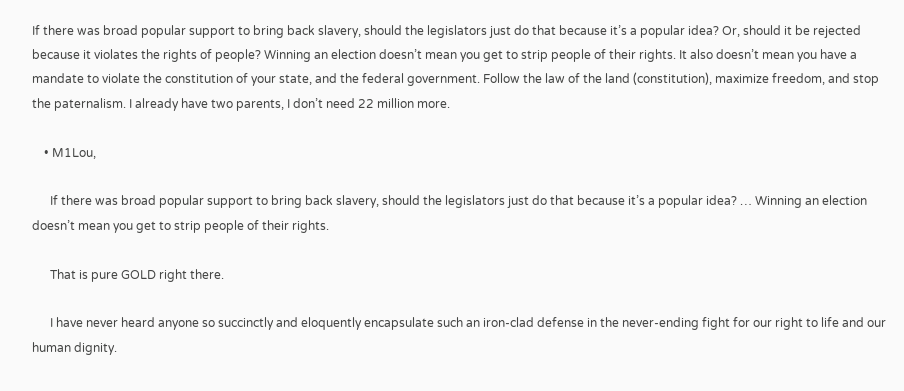If there was broad popular support to bring back slavery, should the legislators just do that because it’s a popular idea? Or, should it be rejected because it violates the rights of people? Winning an election doesn’t mean you get to strip people of their rights. It also doesn’t mean you have a mandate to violate the constitution of your state, and the federal government. Follow the law of the land (constitution), maximize freedom, and stop the paternalism. I already have two parents, I don’t need 22 million more.

    • M1Lou,

      If there was broad popular support to bring back slavery, should the legislators just do that because it’s a popular idea? … Winning an election doesn’t mean you get to strip people of their rights.

      That is pure GOLD right there.

      I have never heard anyone so succinctly and eloquently encapsulate such an iron-clad defense in the never-ending fight for our right to life and our human dignity.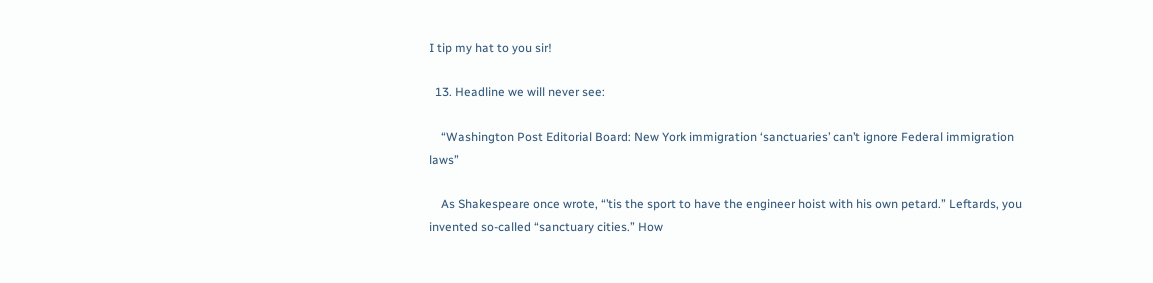I tip my hat to you sir!

  13. Headline we will never see:

    “Washington Post Editorial Board: New York immigration ‘sanctuaries’ can’t ignore Federal immigration laws”

    As Shakespeare once wrote, “’tis the sport to have the engineer hoist with his own petard.” Leftards, you invented so-called “sanctuary cities.” How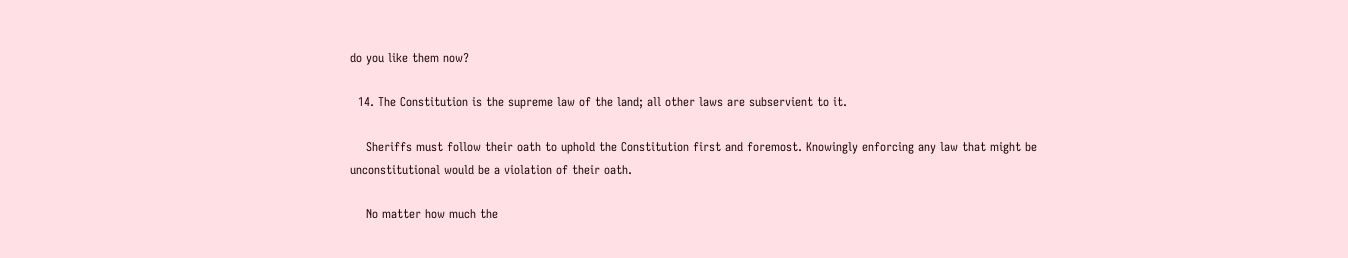do you like them now?

  14. The Constitution is the supreme law of the land; all other laws are subservient to it.

    Sheriffs must follow their oath to uphold the Constitution first and foremost. Knowingly enforcing any law that might be unconstitutional would be a violation of their oath.

    No matter how much the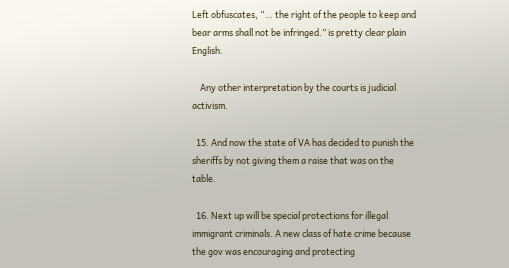Left obfuscates, “… the right of the people to keep and bear arms shall not be infringed.” is pretty clear plain English.

    Any other interpretation by the courts is judicial activism.

  15. And now the state of VA has decided to punish the sheriffs by not giving them a raise that was on the table.

  16. Next up will be special protections for illegal immigrant criminals. A new class of hate crime because the gov was encouraging and protecting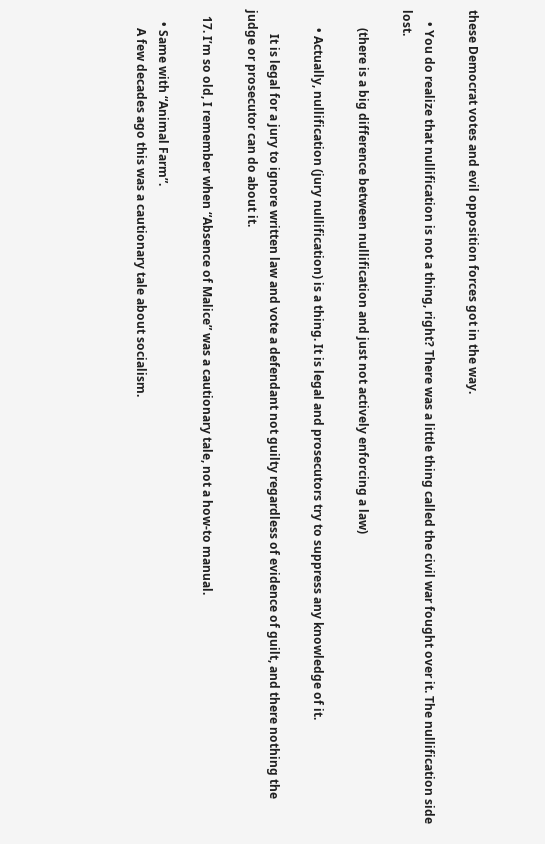these Democrat votes and evil opposition forces got in the way.

    • You do realize that nullification is not a thing, right? There was a little thing called the civil war fought over it. The nullification side lost.

      (there is a big difference between nullification and just not actively enforcing a law)

      • Actually, nullification (jury nullification) is a thing. It is legal and prosecutors try to suppress any knowledge of it.

        It is legal for a jury to ignore written law and vote a defendant not guilty regardless of evidence of guilt, and there nothing the judge or prosecutor can do about it.

  17. I’m so old, I remember when “Absence of Malice” was a cautionary tale, not a how-to manual.

    • Same with “Animal Farm”.
      A few decades ago this was a cautionary tale about socialism.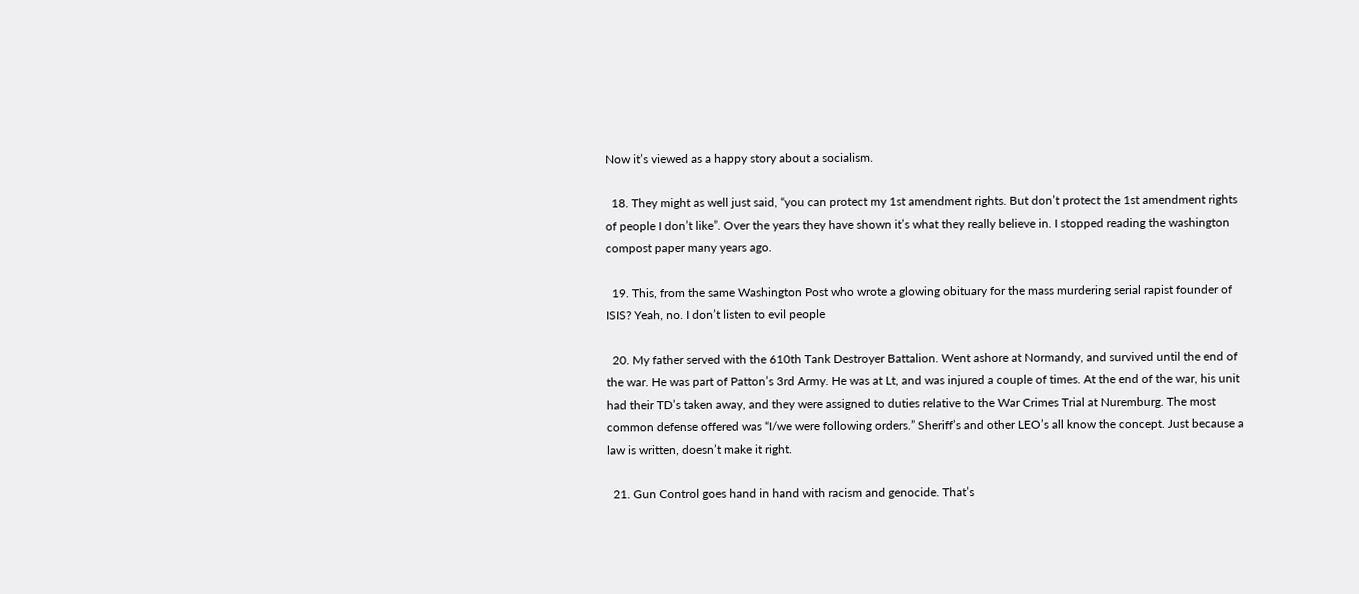Now it’s viewed as a happy story about a socialism.

  18. They might as well just said, “you can protect my 1st amendment rights. But don’t protect the 1st amendment rights of people I don’t like”. Over the years they have shown it’s what they really believe in. I stopped reading the washington compost paper many years ago.

  19. This, from the same Washington Post who wrote a glowing obituary for the mass murdering serial rapist founder of ISIS? Yeah, no. I don’t listen to evil people

  20. My father served with the 610th Tank Destroyer Battalion. Went ashore at Normandy, and survived until the end of the war. He was part of Patton’s 3rd Army. He was at Lt, and was injured a couple of times. At the end of the war, his unit had their TD’s taken away, and they were assigned to duties relative to the War Crimes Trial at Nuremburg. The most common defense offered was “I/we were following orders.” Sheriff’s and other LEO’s all know the concept. Just because a law is written, doesn’t make it right.

  21. Gun Control goes hand in hand with racism and genocide. That’s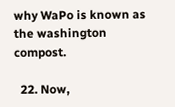why WaPo is known as the washington compost.

  22. Now,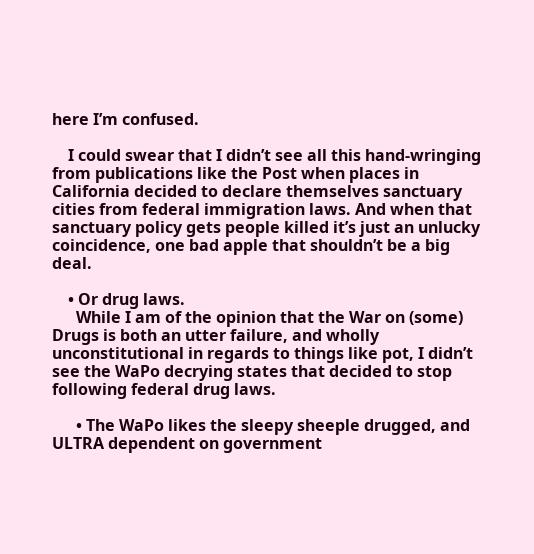here I’m confused.

    I could swear that I didn’t see all this hand-wringing from publications like the Post when places in California decided to declare themselves sanctuary cities from federal immigration laws. And when that sanctuary policy gets people killed it’s just an unlucky coincidence, one bad apple that shouldn’t be a big deal.

    • Or drug laws.
      While I am of the opinion that the War on (some) Drugs is both an utter failure, and wholly unconstitutional in regards to things like pot, I didn’t see the WaPo decrying states that decided to stop following federal drug laws.

      • The WaPo likes the sleepy sheeple drugged, and ULTRA dependent on government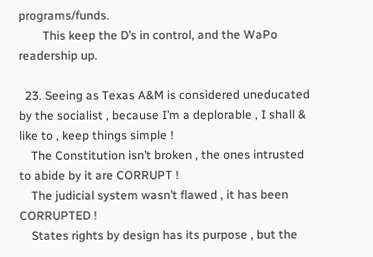programs/funds.
        This keep the D’s in control, and the WaPo readership up.

  23. Seeing as Texas A&M is considered uneducated by the socialist , because I’m a deplorable , I shall & like to , keep things simple !
    The Constitution isn’t broken , the ones intrusted to abide by it are CORRUPT !
    The judicial system wasn’t flawed , it has been CORRUPTED !
    States rights by design has its purpose , but the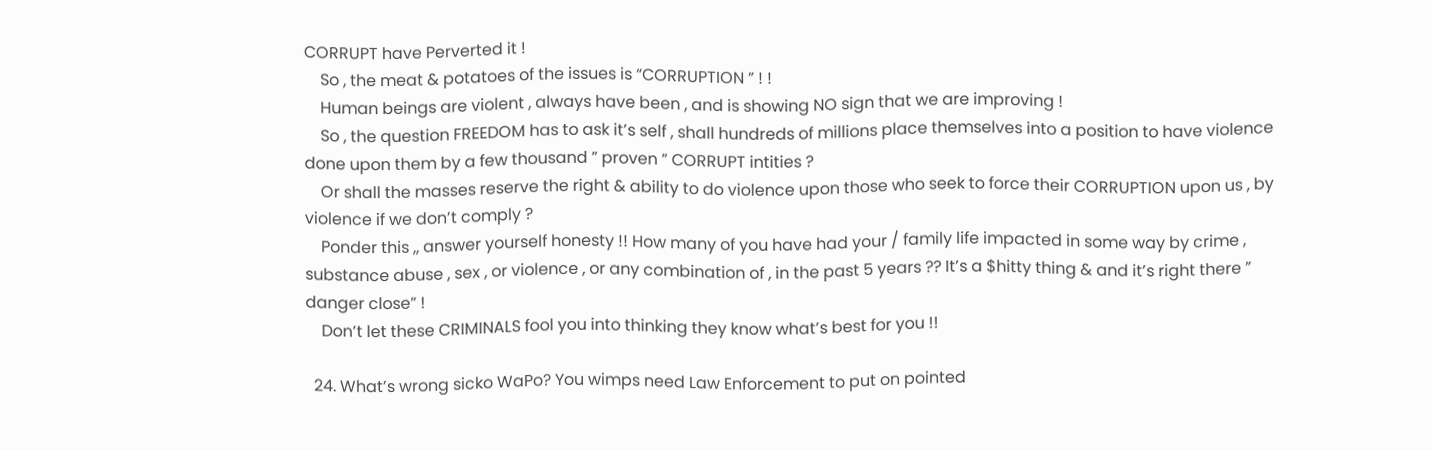CORRUPT have Perverted it !
    So , the meat & potatoes of the issues is “CORRUPTION ” ! !
    Human beings are violent , always have been , and is showing NO sign that we are improving !
    So , the question FREEDOM has to ask it’s self , shall hundreds of millions place themselves into a position to have violence done upon them by a few thousand ” proven ” CORRUPT intities ?
    Or shall the masses reserve the right & ability to do violence upon those who seek to force their CORRUPTION upon us , by violence if we don’t comply ?
    Ponder this ,, answer yourself honesty !! How many of you have had your / family life impacted in some way by crime , substance abuse , sex , or violence , or any combination of , in the past 5 years ?? It’s a $hitty thing & and it’s right there ” danger close” !
    Don’t let these CRIMINALS fool you into thinking they know what’s best for you !!

  24. What’s wrong sicko WaPo? You wimps need Law Enforcement to put on pointed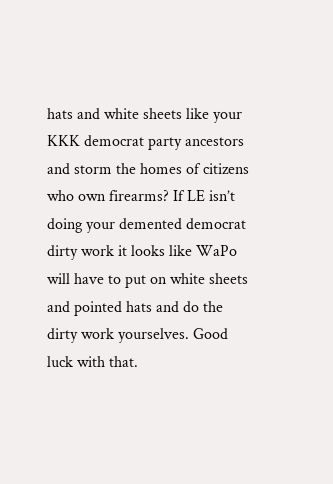hats and white sheets like your KKK democrat party ancestors and storm the homes of citizens who own firearms? If LE isn’t doing your demented democrat dirty work it looks like WaPo will have to put on white sheets and pointed hats and do the dirty work yourselves. Good luck with that.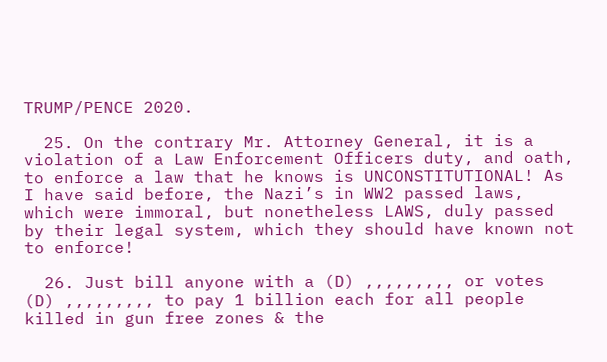TRUMP/PENCE 2020.

  25. On the contrary Mr. Attorney General, it is a violation of a Law Enforcement Officers duty, and oath, to enforce a law that he knows is UNCONSTITUTIONAL! As I have said before, the Nazi’s in WW2 passed laws, which were immoral, but nonetheless LAWS, duly passed by their legal system, which they should have known not to enforce!

  26. Just bill anyone with a (D) ,,,,,,,,, or votes (D) ,,,,,,,,, to pay 1 billion each for all people killed in gun free zones & the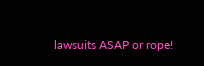lawsuits ASAP or rope!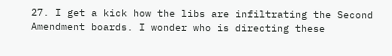27. I get a kick how the libs are infiltrating the Second Amendment boards. I wonder who is directing these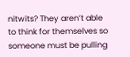nitwits? They aren’t able to think for themselves so someone must be pulling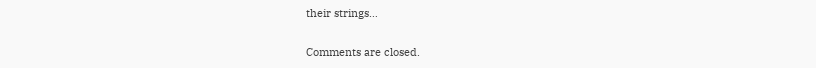their strings…

Comments are closed.